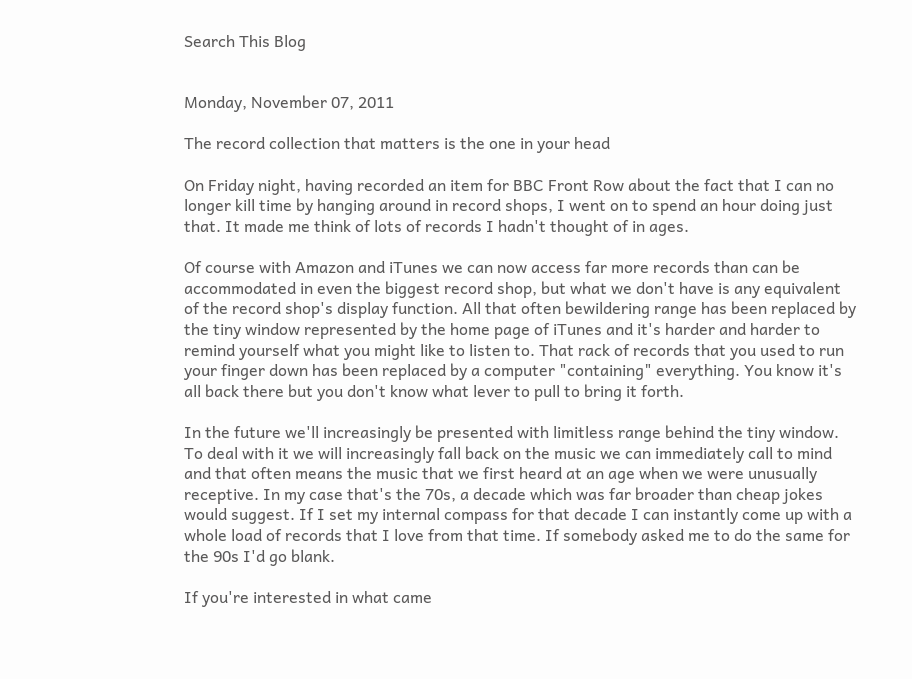Search This Blog


Monday, November 07, 2011

The record collection that matters is the one in your head

On Friday night, having recorded an item for BBC Front Row about the fact that I can no longer kill time by hanging around in record shops, I went on to spend an hour doing just that. It made me think of lots of records I hadn't thought of in ages.

Of course with Amazon and iTunes we can now access far more records than can be accommodated in even the biggest record shop, but what we don't have is any equivalent of the record shop's display function. All that often bewildering range has been replaced by the tiny window represented by the home page of iTunes and it's harder and harder to remind yourself what you might like to listen to. That rack of records that you used to run your finger down has been replaced by a computer "containing" everything. You know it's all back there but you don't know what lever to pull to bring it forth.

In the future we'll increasingly be presented with limitless range behind the tiny window. To deal with it we will increasingly fall back on the music we can immediately call to mind and that often means the music that we first heard at an age when we were unusually receptive. In my case that's the 70s, a decade which was far broader than cheap jokes would suggest. If I set my internal compass for that decade I can instantly come up with a whole load of records that I love from that time. If somebody asked me to do the same for the 90s I'd go blank.

If you're interested in what came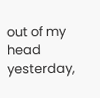out of my head yesterday,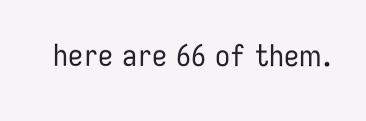here are 66 of them.